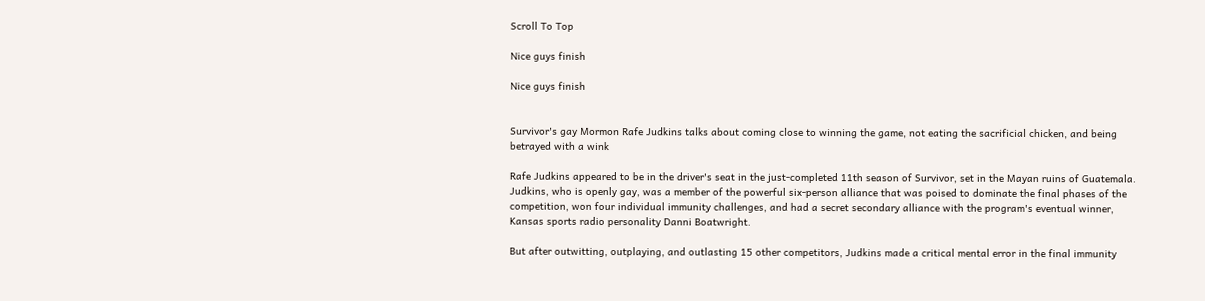Scroll To Top

Nice guys finish

Nice guys finish


Survivor's gay Mormon Rafe Judkins talks about coming close to winning the game, not eating the sacrificial chicken, and being betrayed with a wink

Rafe Judkins appeared to be in the driver's seat in the just-completed 11th season of Survivor, set in the Mayan ruins of Guatemala. Judkins, who is openly gay, was a member of the powerful six-person alliance that was poised to dominate the final phases of the competition, won four individual immunity challenges, and had a secret secondary alliance with the program's eventual winner, Kansas sports radio personality Danni Boatwright.

But after outwitting, outplaying, and outlasting 15 other competitors, Judkins made a critical mental error in the final immunity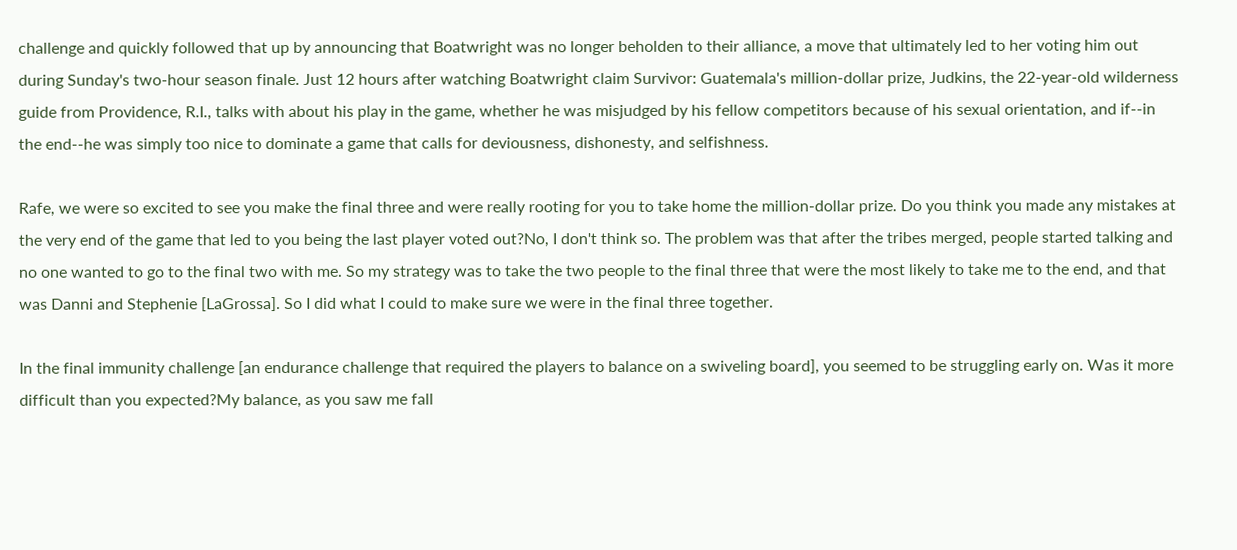challenge and quickly followed that up by announcing that Boatwright was no longer beholden to their alliance, a move that ultimately led to her voting him out during Sunday's two-hour season finale. Just 12 hours after watching Boatwright claim Survivor: Guatemala's million-dollar prize, Judkins, the 22-year-old wilderness guide from Providence, R.I., talks with about his play in the game, whether he was misjudged by his fellow competitors because of his sexual orientation, and if--in the end--he was simply too nice to dominate a game that calls for deviousness, dishonesty, and selfishness.

Rafe, we were so excited to see you make the final three and were really rooting for you to take home the million-dollar prize. Do you think you made any mistakes at the very end of the game that led to you being the last player voted out?No, I don't think so. The problem was that after the tribes merged, people started talking and no one wanted to go to the final two with me. So my strategy was to take the two people to the final three that were the most likely to take me to the end, and that was Danni and Stephenie [LaGrossa]. So I did what I could to make sure we were in the final three together.

In the final immunity challenge [an endurance challenge that required the players to balance on a swiveling board], you seemed to be struggling early on. Was it more difficult than you expected?My balance, as you saw me fall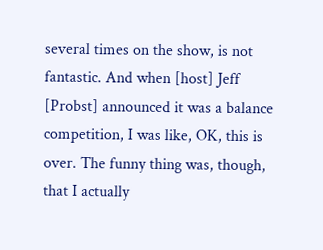several times on the show, is not fantastic. And when [host] Jeff [Probst] announced it was a balance competition, I was like, OK, this is over. The funny thing was, though, that I actually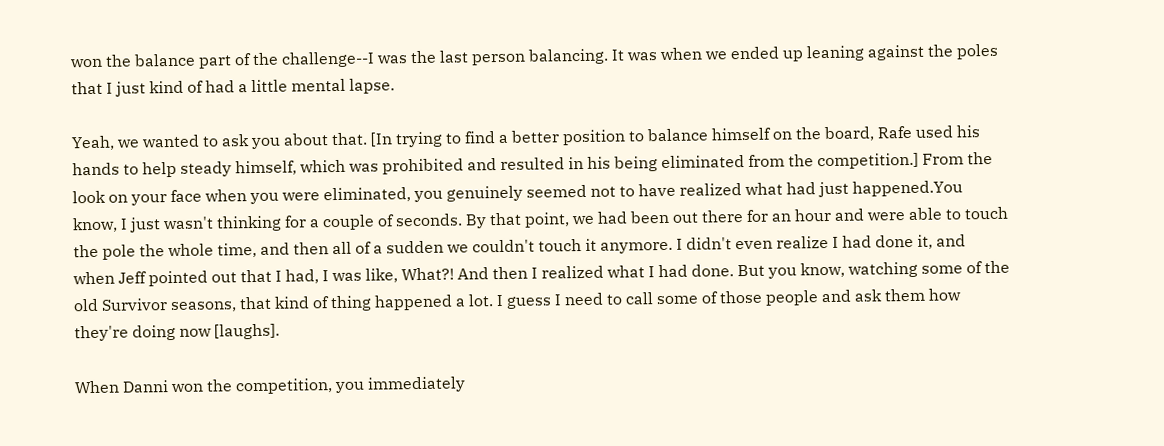won the balance part of the challenge--I was the last person balancing. It was when we ended up leaning against the poles that I just kind of had a little mental lapse.

Yeah, we wanted to ask you about that. [In trying to find a better position to balance himself on the board, Rafe used his hands to help steady himself, which was prohibited and resulted in his being eliminated from the competition.] From the look on your face when you were eliminated, you genuinely seemed not to have realized what had just happened.You know, I just wasn't thinking for a couple of seconds. By that point, we had been out there for an hour and were able to touch the pole the whole time, and then all of a sudden we couldn't touch it anymore. I didn't even realize I had done it, and when Jeff pointed out that I had, I was like, What?! And then I realized what I had done. But you know, watching some of the old Survivor seasons, that kind of thing happened a lot. I guess I need to call some of those people and ask them how they're doing now [laughs].

When Danni won the competition, you immediately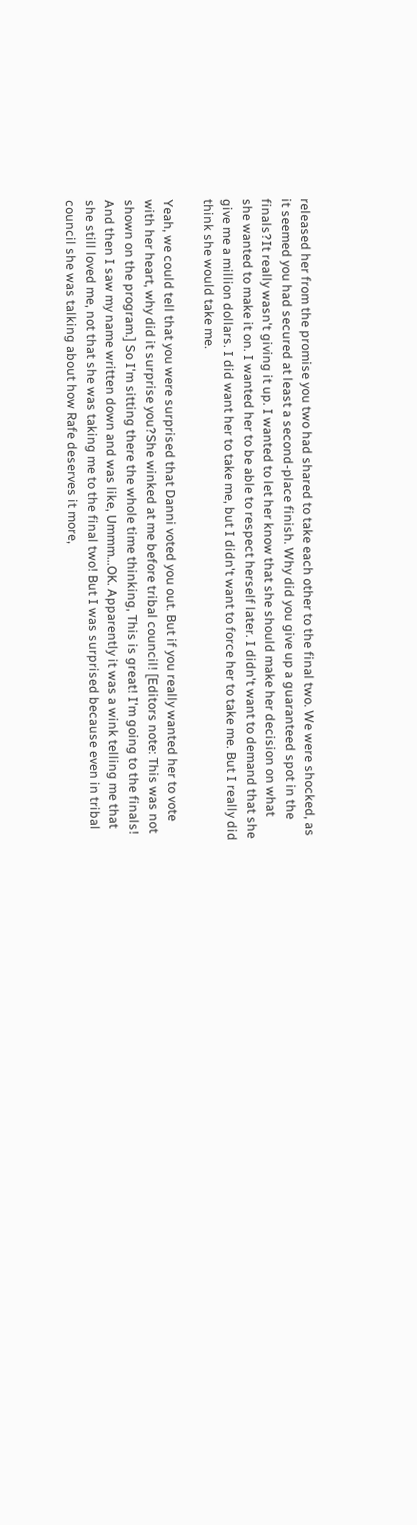released her from the promise you two had shared to take each other to the final two. We were shocked, as it seemed you had secured at least a second-place finish. Why did you give up a guaranteed spot in the finals?It really wasn't giving it up. I wanted to let her know that she should make her decision on what she wanted to make it on. I wanted her to be able to respect herself later. I didn't want to demand that she give me a million dollars. I did want her to take me, but I didn't want to force her to take me. But I really did think she would take me.

Yeah, we could tell that you were surprised that Danni voted you out. But if you really wanted her to vote with her heart, why did it surprise you?She winked at me before tribal council! [Editors note: This was not shown on the program.] So I'm sitting there the whole time thinking, This is great! I'm going to the finals! And then I saw my name written down and was like, Ummm...OK. Apparently it was a wink telling me that she still loved me, not that she was taking me to the final two! But I was surprised because even in tribal council she was talking about how Rafe deserves it more,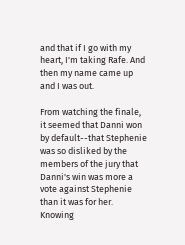and that if I go with my heart, I'm taking Rafe. And then my name came up and I was out.

From watching the finale, it seemed that Danni won by default--that Stephenie was so disliked by the members of the jury that Danni's win was more a vote against Stephenie than it was for her. Knowing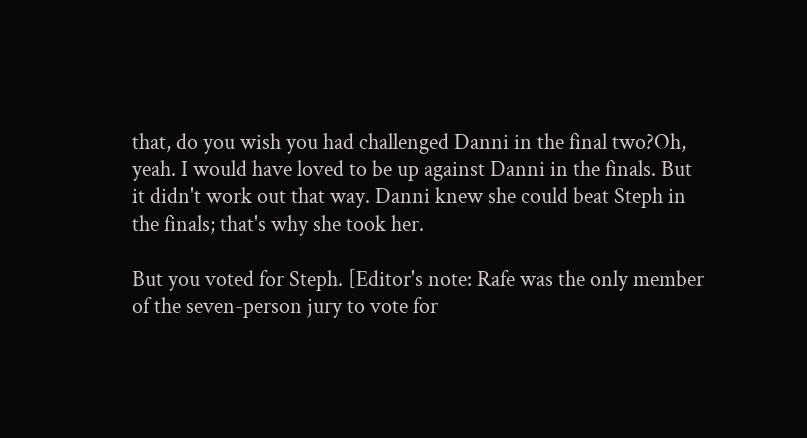that, do you wish you had challenged Danni in the final two?Oh, yeah. I would have loved to be up against Danni in the finals. But it didn't work out that way. Danni knew she could beat Steph in the finals; that's why she took her.

But you voted for Steph. [Editor's note: Rafe was the only member of the seven-person jury to vote for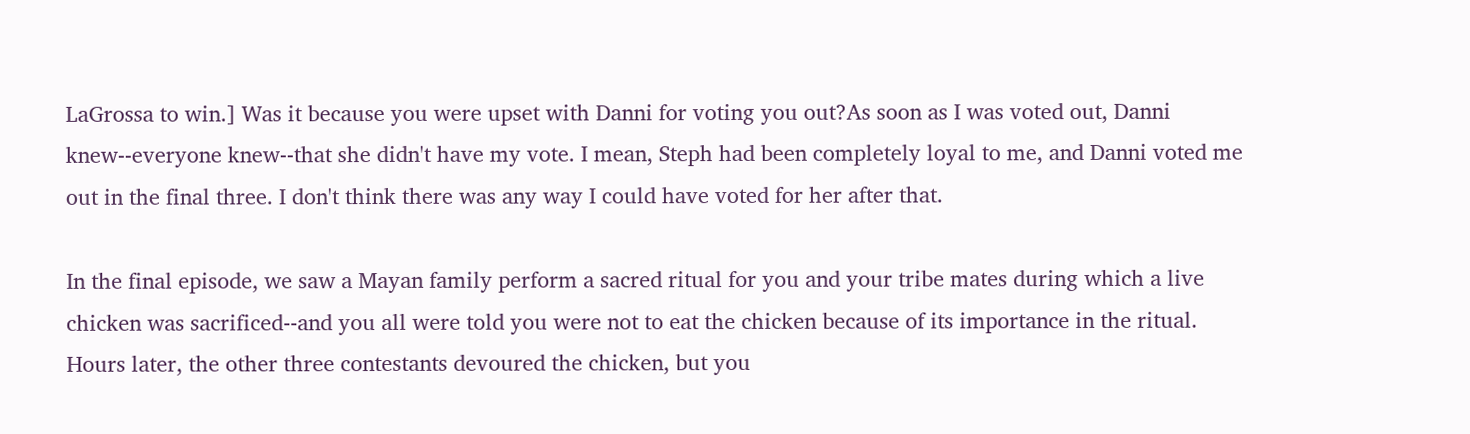LaGrossa to win.] Was it because you were upset with Danni for voting you out?As soon as I was voted out, Danni knew--everyone knew--that she didn't have my vote. I mean, Steph had been completely loyal to me, and Danni voted me out in the final three. I don't think there was any way I could have voted for her after that.

In the final episode, we saw a Mayan family perform a sacred ritual for you and your tribe mates during which a live chicken was sacrificed--and you all were told you were not to eat the chicken because of its importance in the ritual. Hours later, the other three contestants devoured the chicken, but you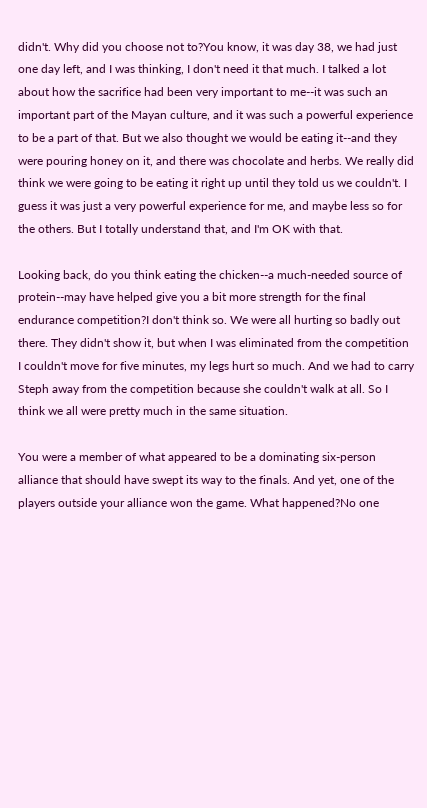didn't. Why did you choose not to?You know, it was day 38, we had just one day left, and I was thinking, I don't need it that much. I talked a lot about how the sacrifice had been very important to me--it was such an important part of the Mayan culture, and it was such a powerful experience to be a part of that. But we also thought we would be eating it--and they were pouring honey on it, and there was chocolate and herbs. We really did think we were going to be eating it right up until they told us we couldn't. I guess it was just a very powerful experience for me, and maybe less so for the others. But I totally understand that, and I'm OK with that.

Looking back, do you think eating the chicken--a much-needed source of protein--may have helped give you a bit more strength for the final endurance competition?I don't think so. We were all hurting so badly out there. They didn't show it, but when I was eliminated from the competition I couldn't move for five minutes, my legs hurt so much. And we had to carry Steph away from the competition because she couldn't walk at all. So I think we all were pretty much in the same situation.

You were a member of what appeared to be a dominating six-person alliance that should have swept its way to the finals. And yet, one of the players outside your alliance won the game. What happened?No one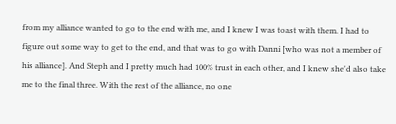from my alliance wanted to go to the end with me, and I knew I was toast with them. I had to figure out some way to get to the end, and that was to go with Danni [who was not a member of his alliance]. And Steph and I pretty much had 100% trust in each other, and I knew she'd also take me to the final three. With the rest of the alliance, no one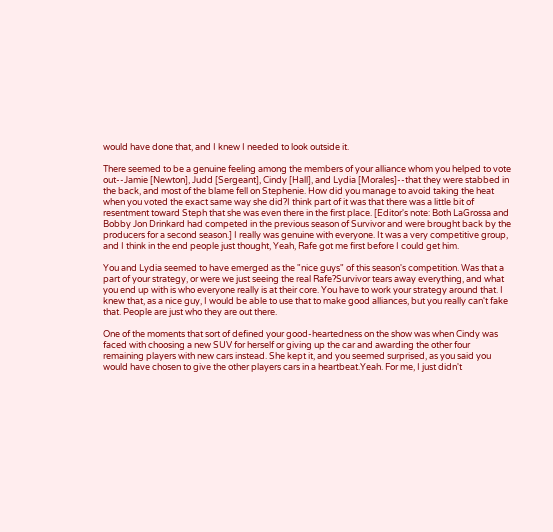would have done that, and I knew I needed to look outside it.

There seemed to be a genuine feeling among the members of your alliance whom you helped to vote out--Jamie [Newton], Judd [Sergeant], Cindy [Hall], and Lydia [Morales]--that they were stabbed in the back, and most of the blame fell on Stephenie. How did you manage to avoid taking the heat when you voted the exact same way she did?I think part of it was that there was a little bit of resentment toward Steph that she was even there in the first place. [Editor's note: Both LaGrossa and Bobby Jon Drinkard had competed in the previous season of Survivor and were brought back by the producers for a second season.] I really was genuine with everyone. It was a very competitive group, and I think in the end people just thought, Yeah, Rafe got me first before I could get him.

You and Lydia seemed to have emerged as the "nice guys" of this season's competition. Was that a part of your strategy, or were we just seeing the real Rafe?Survivor tears away everything, and what you end up with is who everyone really is at their core. You have to work your strategy around that. I knew that, as a nice guy, I would be able to use that to make good alliances, but you really can't fake that. People are just who they are out there.

One of the moments that sort of defined your good-heartedness on the show was when Cindy was faced with choosing a new SUV for herself or giving up the car and awarding the other four remaining players with new cars instead. She kept it, and you seemed surprised, as you said you would have chosen to give the other players cars in a heartbeat.Yeah. For me, I just didn't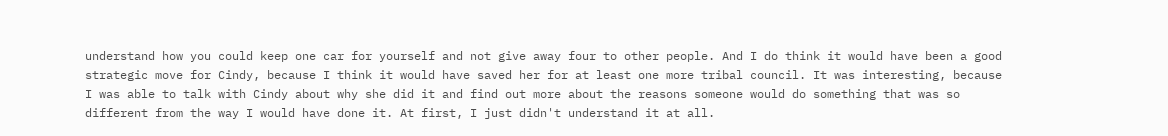understand how you could keep one car for yourself and not give away four to other people. And I do think it would have been a good strategic move for Cindy, because I think it would have saved her for at least one more tribal council. It was interesting, because I was able to talk with Cindy about why she did it and find out more about the reasons someone would do something that was so different from the way I would have done it. At first, I just didn't understand it at all.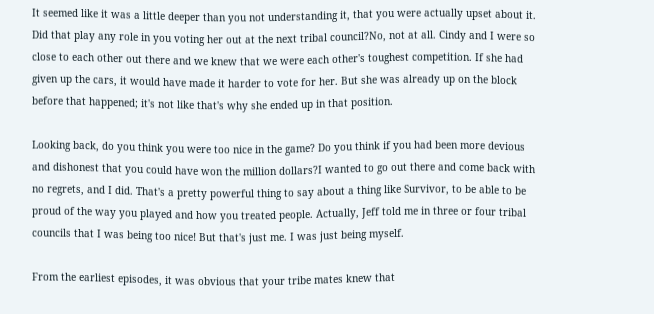It seemed like it was a little deeper than you not understanding it, that you were actually upset about it. Did that play any role in you voting her out at the next tribal council?No, not at all. Cindy and I were so close to each other out there and we knew that we were each other's toughest competition. If she had given up the cars, it would have made it harder to vote for her. But she was already up on the block before that happened; it's not like that's why she ended up in that position.

Looking back, do you think you were too nice in the game? Do you think if you had been more devious and dishonest that you could have won the million dollars?I wanted to go out there and come back with no regrets, and I did. That's a pretty powerful thing to say about a thing like Survivor, to be able to be proud of the way you played and how you treated people. Actually, Jeff told me in three or four tribal councils that I was being too nice! But that's just me. I was just being myself.

From the earliest episodes, it was obvious that your tribe mates knew that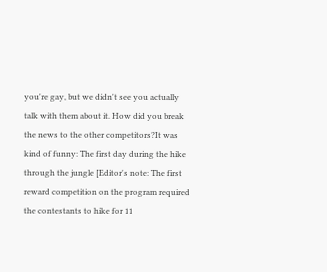you're gay, but we didn't see you actually talk with them about it. How did you break the news to the other competitors?It was kind of funny: The first day during the hike through the jungle [Editor's note: The first reward competition on the program required the contestants to hike for 11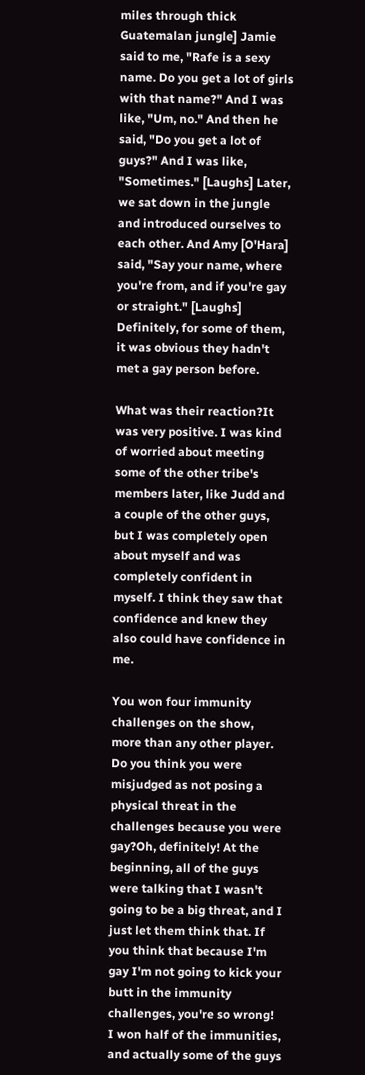miles through thick Guatemalan jungle] Jamie said to me, "Rafe is a sexy name. Do you get a lot of girls with that name?" And I was like, "Um, no." And then he said, "Do you get a lot of guys?" And I was like, "Sometimes." [Laughs] Later, we sat down in the jungle and introduced ourselves to each other. And Amy [O'Hara] said, "Say your name, where you're from, and if you're gay or straight." [Laughs] Definitely, for some of them, it was obvious they hadn't met a gay person before.

What was their reaction?It was very positive. I was kind of worried about meeting some of the other tribe's members later, like Judd and a couple of the other guys, but I was completely open about myself and was completely confident in myself. I think they saw that confidence and knew they also could have confidence in me.

You won four immunity challenges on the show, more than any other player. Do you think you were misjudged as not posing a physical threat in the challenges because you were gay?Oh, definitely! At the beginning, all of the guys were talking that I wasn't going to be a big threat, and I just let them think that. If you think that because I'm gay I'm not going to kick your butt in the immunity challenges, you're so wrong! I won half of the immunities, and actually some of the guys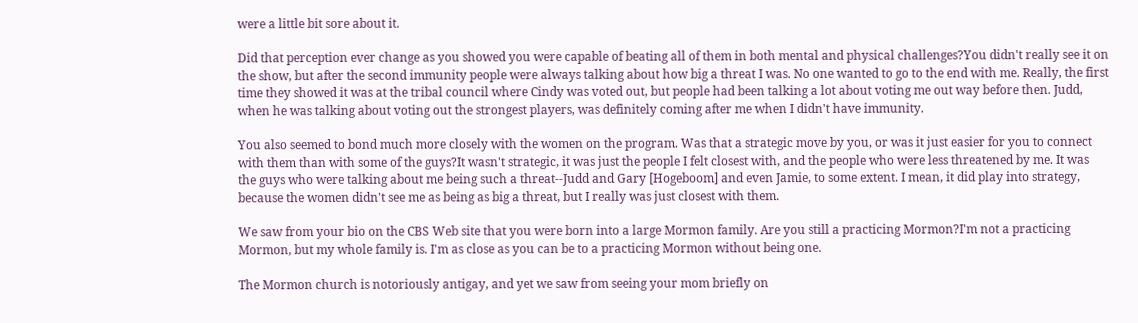were a little bit sore about it.

Did that perception ever change as you showed you were capable of beating all of them in both mental and physical challenges?You didn't really see it on the show, but after the second immunity people were always talking about how big a threat I was. No one wanted to go to the end with me. Really, the first time they showed it was at the tribal council where Cindy was voted out, but people had been talking a lot about voting me out way before then. Judd, when he was talking about voting out the strongest players, was definitely coming after me when I didn't have immunity.

You also seemed to bond much more closely with the women on the program. Was that a strategic move by you, or was it just easier for you to connect with them than with some of the guys?It wasn't strategic, it was just the people I felt closest with, and the people who were less threatened by me. It was the guys who were talking about me being such a threat--Judd and Gary [Hogeboom] and even Jamie, to some extent. I mean, it did play into strategy, because the women didn't see me as being as big a threat, but I really was just closest with them.

We saw from your bio on the CBS Web site that you were born into a large Mormon family. Are you still a practicing Mormon?I'm not a practicing Mormon, but my whole family is. I'm as close as you can be to a practicing Mormon without being one.

The Mormon church is notoriously antigay, and yet we saw from seeing your mom briefly on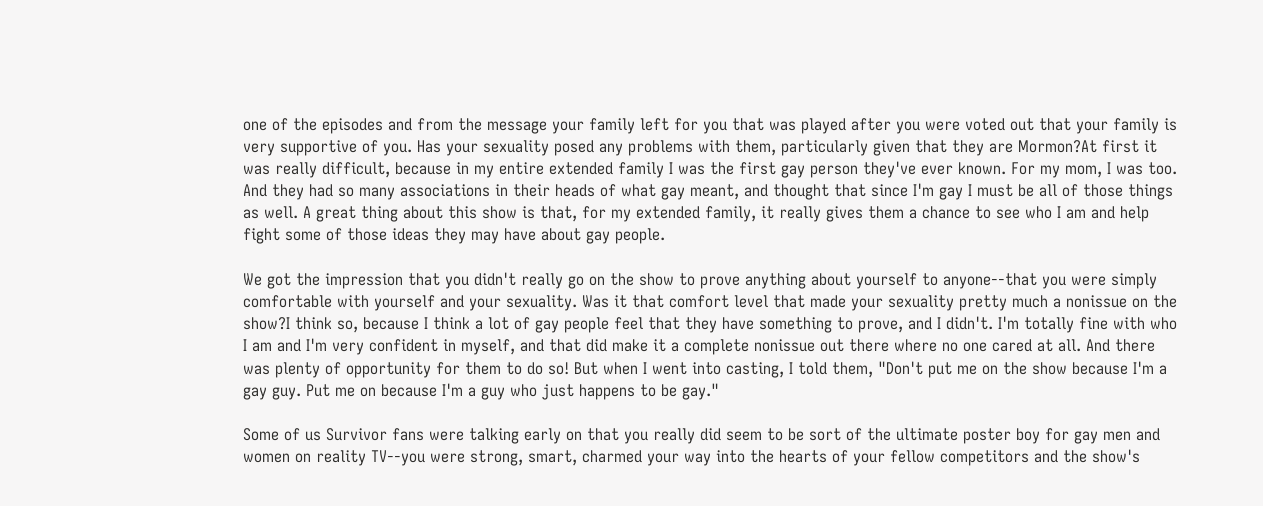one of the episodes and from the message your family left for you that was played after you were voted out that your family is very supportive of you. Has your sexuality posed any problems with them, particularly given that they are Mormon?At first it was really difficult, because in my entire extended family I was the first gay person they've ever known. For my mom, I was too. And they had so many associations in their heads of what gay meant, and thought that since I'm gay I must be all of those things as well. A great thing about this show is that, for my extended family, it really gives them a chance to see who I am and help fight some of those ideas they may have about gay people.

We got the impression that you didn't really go on the show to prove anything about yourself to anyone--that you were simply comfortable with yourself and your sexuality. Was it that comfort level that made your sexuality pretty much a nonissue on the show?I think so, because I think a lot of gay people feel that they have something to prove, and I didn't. I'm totally fine with who I am and I'm very confident in myself, and that did make it a complete nonissue out there where no one cared at all. And there was plenty of opportunity for them to do so! But when I went into casting, I told them, "Don't put me on the show because I'm a gay guy. Put me on because I'm a guy who just happens to be gay."

Some of us Survivor fans were talking early on that you really did seem to be sort of the ultimate poster boy for gay men and women on reality TV--you were strong, smart, charmed your way into the hearts of your fellow competitors and the show's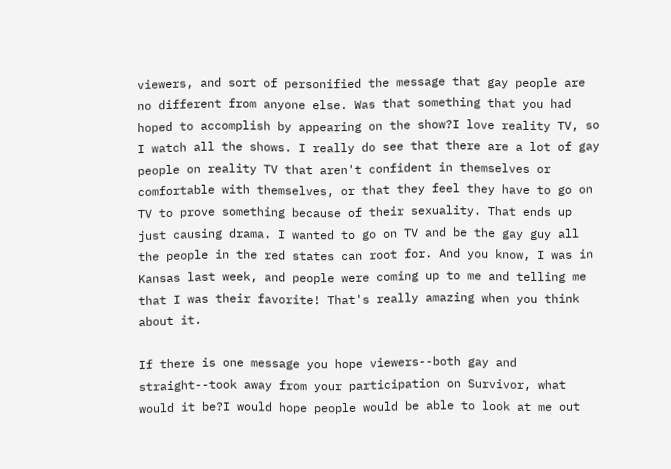viewers, and sort of personified the message that gay people are no different from anyone else. Was that something that you had hoped to accomplish by appearing on the show?I love reality TV, so I watch all the shows. I really do see that there are a lot of gay people on reality TV that aren't confident in themselves or comfortable with themselves, or that they feel they have to go on TV to prove something because of their sexuality. That ends up just causing drama. I wanted to go on TV and be the gay guy all the people in the red states can root for. And you know, I was in Kansas last week, and people were coming up to me and telling me that I was their favorite! That's really amazing when you think about it.

If there is one message you hope viewers--both gay and straight--took away from your participation on Survivor, what would it be?I would hope people would be able to look at me out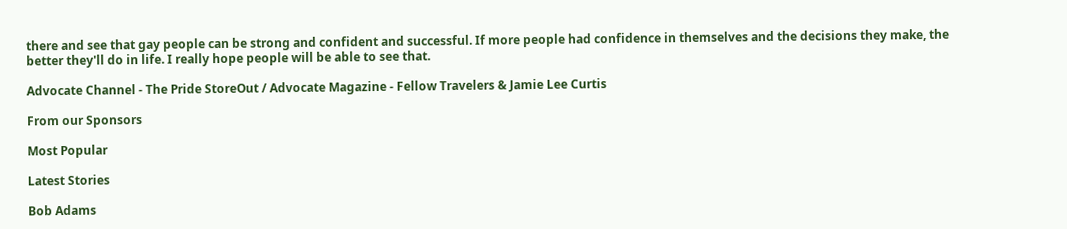there and see that gay people can be strong and confident and successful. If more people had confidence in themselves and the decisions they make, the better they'll do in life. I really hope people will be able to see that.

Advocate Channel - The Pride StoreOut / Advocate Magazine - Fellow Travelers & Jamie Lee Curtis

From our Sponsors

Most Popular

Latest Stories

Bob Adams